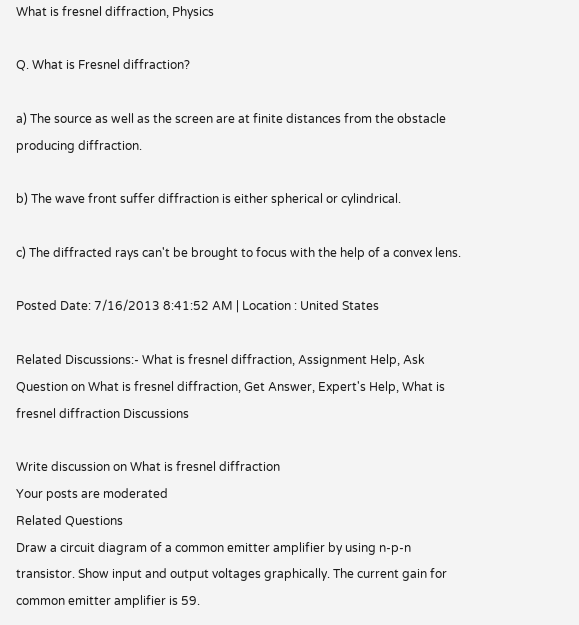What is fresnel diffraction, Physics

Q. What is Fresnel diffraction?

a) The source as well as the screen are at finite distances from the obstacle producing diffraction.

b) The wave front suffer diffraction is either spherical or cylindrical.

c) The diffracted rays can't be brought to focus with the help of a convex lens.

Posted Date: 7/16/2013 8:41:52 AM | Location : United States

Related Discussions:- What is fresnel diffraction, Assignment Help, Ask Question on What is fresnel diffraction, Get Answer, Expert's Help, What is fresnel diffraction Discussions

Write discussion on What is fresnel diffraction
Your posts are moderated
Related Questions
Draw a circuit diagram of a common emitter amplifier by using n-p-n transistor. Show input and output voltages graphically. The current gain for common emitter amplifier is 59.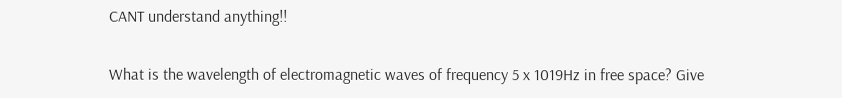CANT understand anything!!

What is the wavelength of electromagnetic waves of frequency 5 x 1019Hz in free space? Give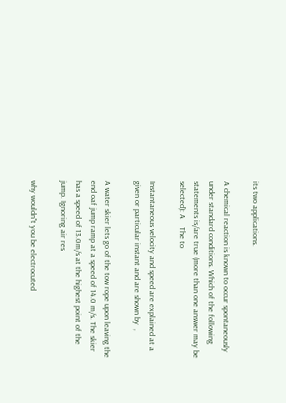its two applications.

A chemical reaction is known to occur spontaneously under standard conditions. Which of the following statements is/are true (more than one answer may be selected): A    The to

Instantaneous velocity and speed are explained at a given or particular instant and are shown by  ,

A water skier lets go of the tow rope upon leaving the end oaf jump ramp at a speed of 14.0 m/s. The skier has a speed of 13.0m/s at the highest point of the jump. Ignoring air res

why wouldn''t you be electrocuted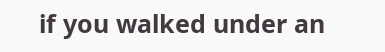if you walked under an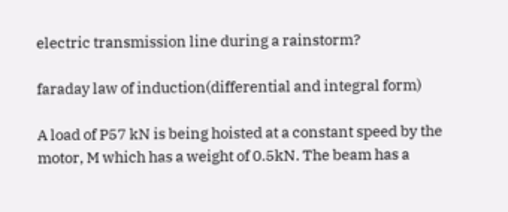electric transmission line during a rainstorm?

faraday law of induction(differential and integral form)

A load of P57 kN is being hoisted at a constant speed by the motor, M which has a weight of 0.5kN. The beam has a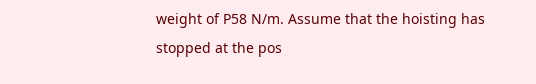weight of P58 N/m. Assume that the hoisting has stopped at the pos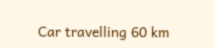Car travelling 60 km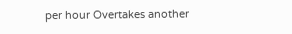per hour Overtakes another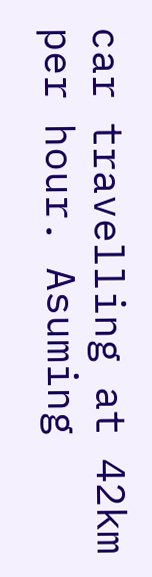car travelling at 42km per hour. Asuming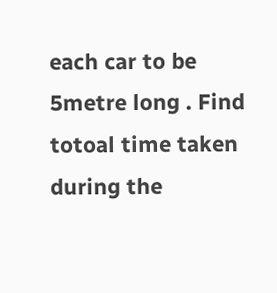each car to be 5metre long . Find totoal time taken during the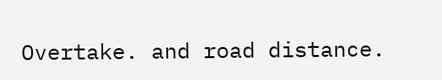Overtake. and road distance.